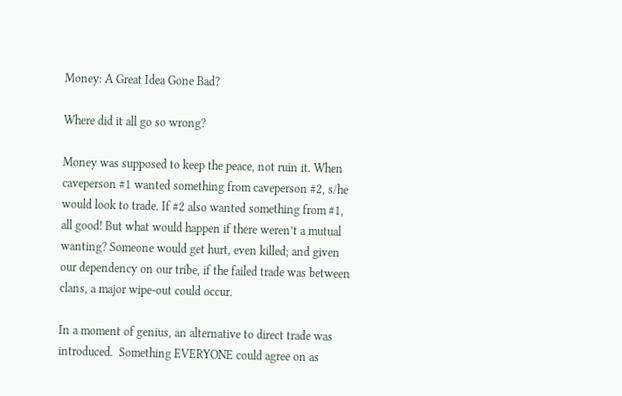Money: A Great Idea Gone Bad?

Where did it all go so wrong?

Money was supposed to keep the peace, not ruin it. When caveperson #1 wanted something from caveperson #2, s/he would look to trade. If #2 also wanted something from #1, all good! But what would happen if there weren’t a mutual wanting? Someone would get hurt, even killed; and given our dependency on our tribe, if the failed trade was between clans, a major wipe-out could occur.

In a moment of genius, an alternative to direct trade was introduced.  Something EVERYONE could agree on as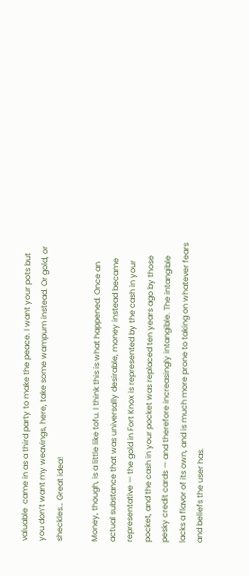valuable  came in as a third party to make the peace. I want your pots but you don’t want my weavings, here, take some wampum instead. Or gold, or sheckles… Great idea!

Money, though, is a little like tofu. I think this is what happened. Once an actual substance that was universally desirable, money instead became representative — the gold in Fort Knox is represented by the cash in your pocket, and the cash in your pocket was replaced ten years ago by those pesky credit cards — and therefore increasingly intangible. The intangible lacks a flavor of its own, and is much more prone to taking on whatever fears and beliefs the user has.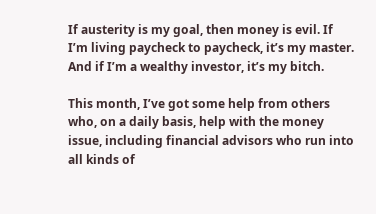If austerity is my goal, then money is evil. If I’m living paycheck to paycheck, it’s my master. And if I’m a wealthy investor, it’s my bitch.

This month, I’ve got some help from others who, on a daily basis, help with the money issue, including financial advisors who run into all kinds of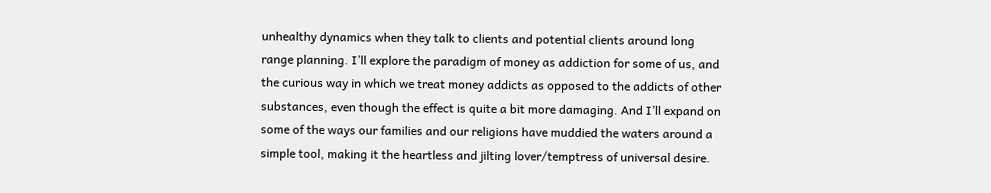unhealthy dynamics when they talk to clients and potential clients around long range planning. I’ll explore the paradigm of money as addiction for some of us, and the curious way in which we treat money addicts as opposed to the addicts of other substances, even though the effect is quite a bit more damaging. And I’ll expand on some of the ways our families and our religions have muddied the waters around a simple tool, making it the heartless and jilting lover/temptress of universal desire.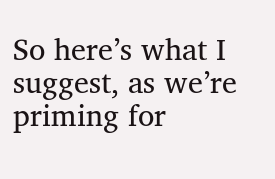So here’s what I suggest, as we’re priming for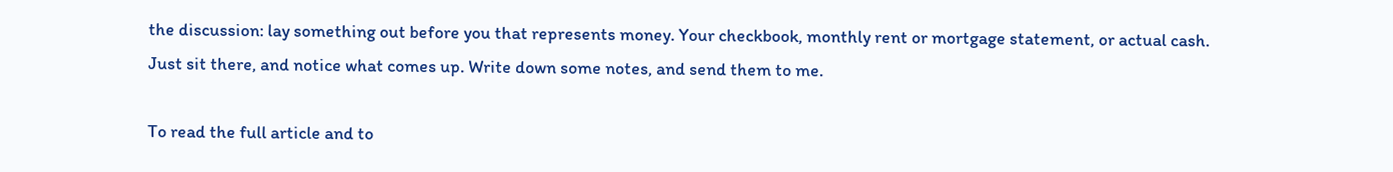the discussion: lay something out before you that represents money. Your checkbook, monthly rent or mortgage statement, or actual cash. Just sit there, and notice what comes up. Write down some notes, and send them to me.

To read the full article and to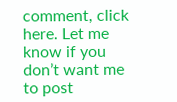comment, click here. Let me know if you don’t want me to post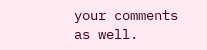your comments as well.